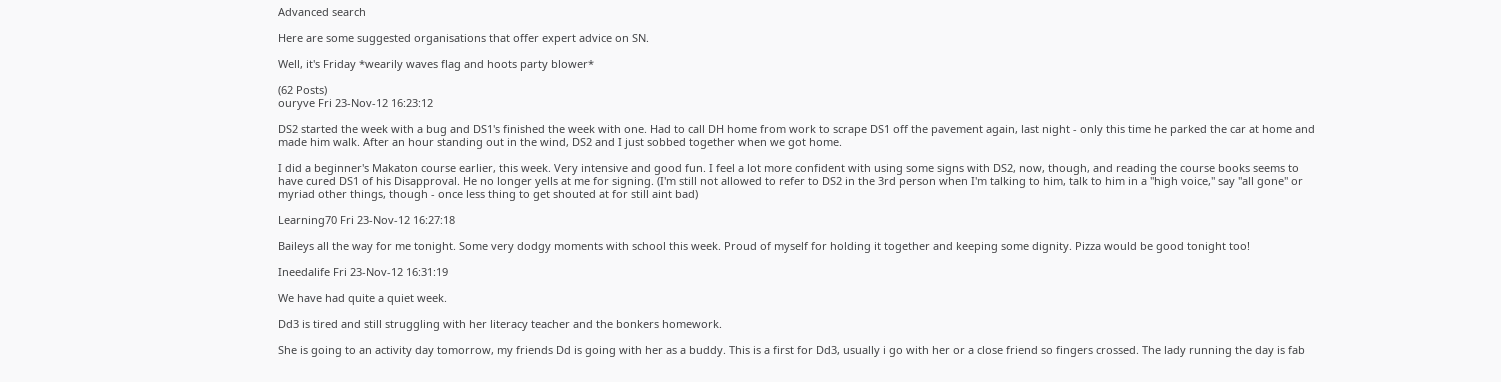Advanced search

Here are some suggested organisations that offer expert advice on SN.

Well, it's Friday *wearily waves flag and hoots party blower*

(62 Posts)
ouryve Fri 23-Nov-12 16:23:12

DS2 started the week with a bug and DS1's finished the week with one. Had to call DH home from work to scrape DS1 off the pavement again, last night - only this time he parked the car at home and made him walk. After an hour standing out in the wind, DS2 and I just sobbed together when we got home.

I did a beginner's Makaton course earlier, this week. Very intensive and good fun. I feel a lot more confident with using some signs with DS2, now, though, and reading the course books seems to have cured DS1 of his Disapproval. He no longer yells at me for signing. (I'm still not allowed to refer to DS2 in the 3rd person when I'm talking to him, talk to him in a "high voice," say "all gone" or myriad other things, though - once less thing to get shouted at for still aint bad)

Learning70 Fri 23-Nov-12 16:27:18

Baileys all the way for me tonight. Some very dodgy moments with school this week. Proud of myself for holding it together and keeping some dignity. Pizza would be good tonight too!

Ineedalife Fri 23-Nov-12 16:31:19

We have had quite a quiet week.

Dd3 is tired and still struggling with her literacy teacher and the bonkers homework.

She is going to an activity day tomorrow, my friends Dd is going with her as a buddy. This is a first for Dd3, usually i go with her or a close friend so fingers crossed. The lady running the day is fab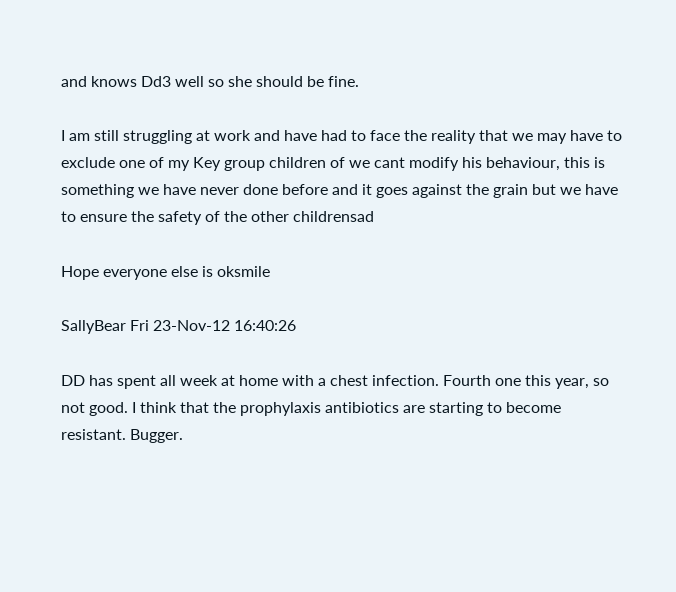and knows Dd3 well so she should be fine.

I am still struggling at work and have had to face the reality that we may have to exclude one of my Key group children of we cant modify his behaviour, this is something we have never done before and it goes against the grain but we have to ensure the safety of the other childrensad

Hope everyone else is oksmile

SallyBear Fri 23-Nov-12 16:40:26

DD has spent all week at home with a chest infection. Fourth one this year, so not good. I think that the prophylaxis antibiotics are starting to become resistant. Bugger.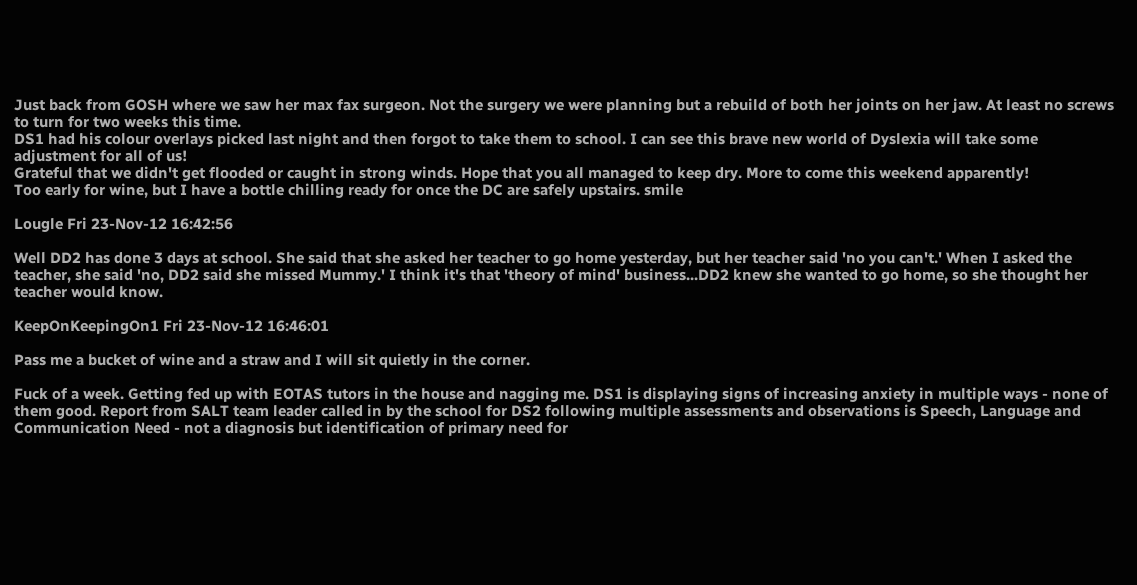Just back from GOSH where we saw her max fax surgeon. Not the surgery we were planning but a rebuild of both her joints on her jaw. At least no screws to turn for two weeks this time.
DS1 had his colour overlays picked last night and then forgot to take them to school. I can see this brave new world of Dyslexia will take some adjustment for all of us!
Grateful that we didn't get flooded or caught in strong winds. Hope that you all managed to keep dry. More to come this weekend apparently!
Too early for wine, but I have a bottle chilling ready for once the DC are safely upstairs. smile

Lougle Fri 23-Nov-12 16:42:56

Well DD2 has done 3 days at school. She said that she asked her teacher to go home yesterday, but her teacher said 'no you can't.' When I asked the teacher, she said 'no, DD2 said she missed Mummy.' I think it's that 'theory of mind' business...DD2 knew she wanted to go home, so she thought her teacher would know.

KeepOnKeepingOn1 Fri 23-Nov-12 16:46:01

Pass me a bucket of wine and a straw and I will sit quietly in the corner.

Fuck of a week. Getting fed up with EOTAS tutors in the house and nagging me. DS1 is displaying signs of increasing anxiety in multiple ways - none of them good. Report from SALT team leader called in by the school for DS2 following multiple assessments and observations is Speech, Language and Communication Need - not a diagnosis but identification of primary need for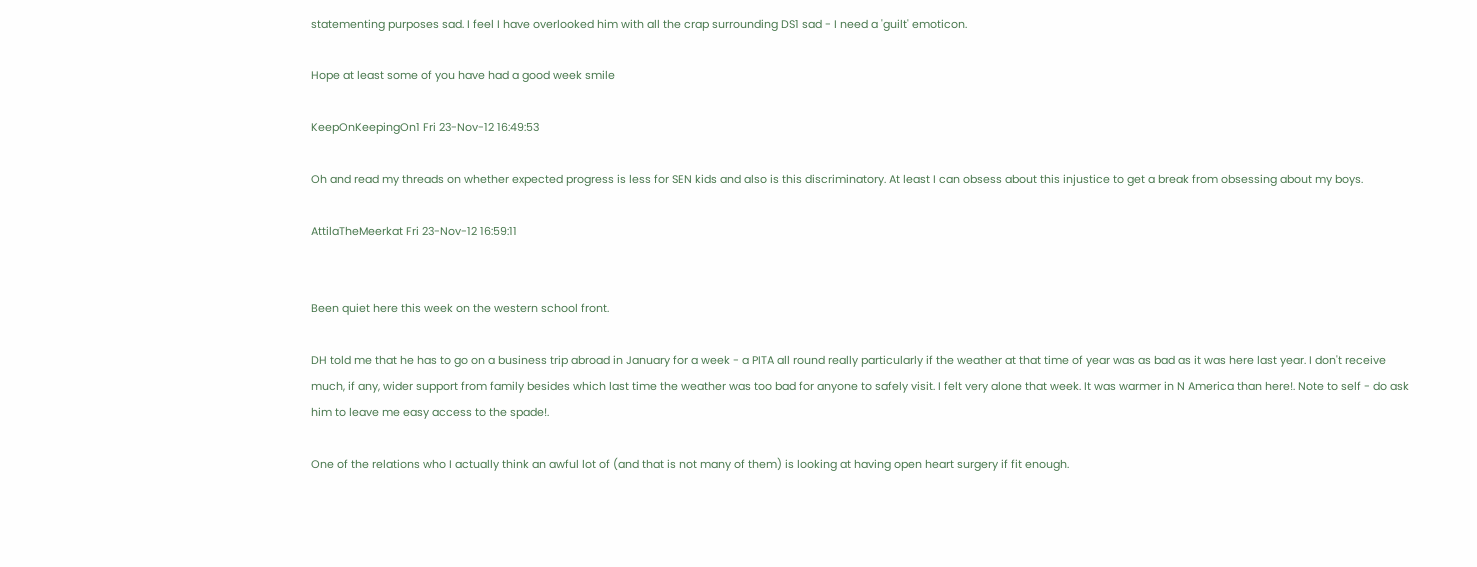statementing purposes sad. I feel I have overlooked him with all the crap surrounding DS1 sad - I need a 'guilt' emoticon.

Hope at least some of you have had a good week smile

KeepOnKeepingOn1 Fri 23-Nov-12 16:49:53

Oh and read my threads on whether expected progress is less for SEN kids and also is this discriminatory. At least I can obsess about this injustice to get a break from obsessing about my boys.

AttilaTheMeerkat Fri 23-Nov-12 16:59:11


Been quiet here this week on the western school front.

DH told me that he has to go on a business trip abroad in January for a week - a PITA all round really particularly if the weather at that time of year was as bad as it was here last year. I don't receive much, if any, wider support from family besides which last time the weather was too bad for anyone to safely visit. I felt very alone that week. It was warmer in N America than here!. Note to self - do ask him to leave me easy access to the spade!.

One of the relations who I actually think an awful lot of (and that is not many of them) is looking at having open heart surgery if fit enough.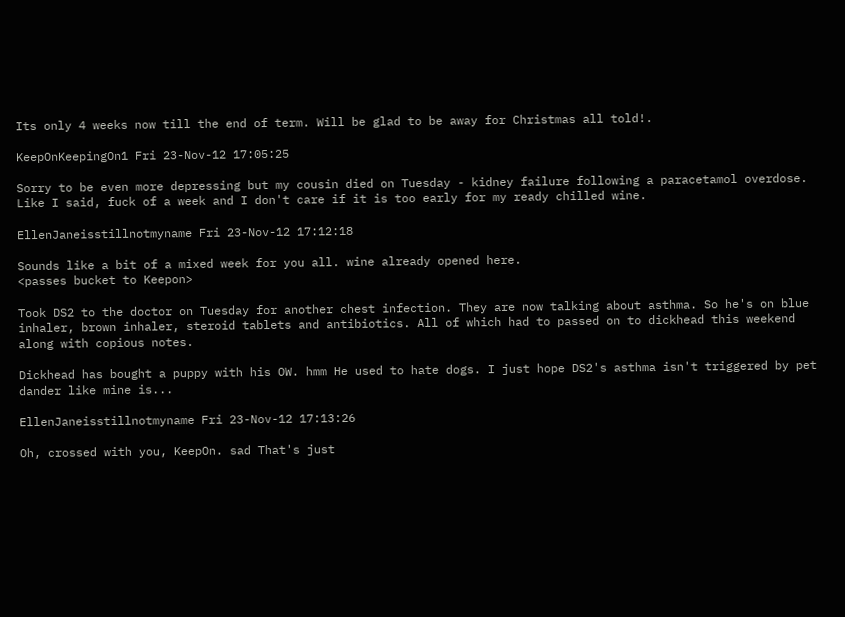Its only 4 weeks now till the end of term. Will be glad to be away for Christmas all told!.

KeepOnKeepingOn1 Fri 23-Nov-12 17:05:25

Sorry to be even more depressing but my cousin died on Tuesday - kidney failure following a paracetamol overdose. Like I said, fuck of a week and I don't care if it is too early for my ready chilled wine.

EllenJaneisstillnotmyname Fri 23-Nov-12 17:12:18

Sounds like a bit of a mixed week for you all. wine already opened here.
<passes bucket to Keepon>

Took DS2 to the doctor on Tuesday for another chest infection. They are now talking about asthma. So he's on blue inhaler, brown inhaler, steroid tablets and antibiotics. All of which had to passed on to dickhead this weekend along with copious notes.

Dickhead has bought a puppy with his OW. hmm He used to hate dogs. I just hope DS2's asthma isn't triggered by pet dander like mine is...

EllenJaneisstillnotmyname Fri 23-Nov-12 17:13:26

Oh, crossed with you, KeepOn. sad That's just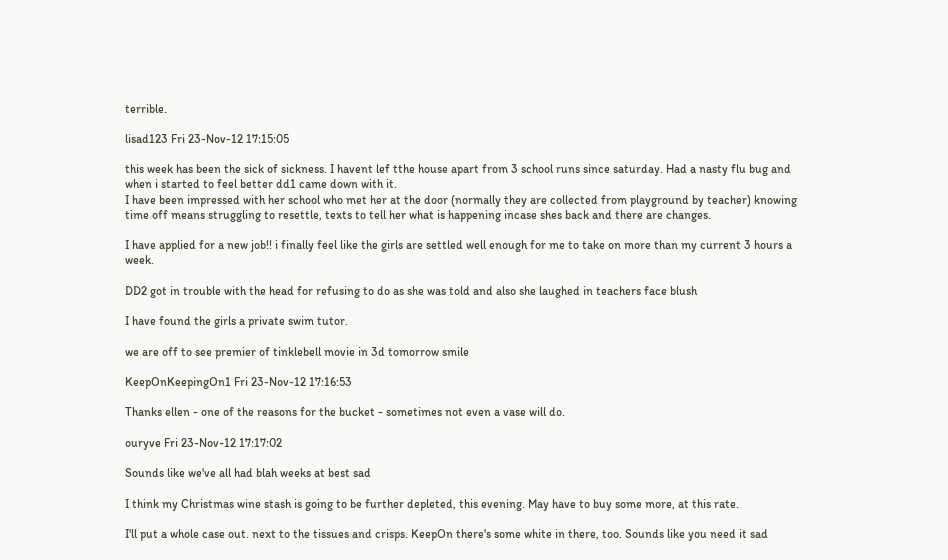terrible.

lisad123 Fri 23-Nov-12 17:15:05

this week has been the sick of sickness. I havent lef tthe house apart from 3 school runs since saturday. Had a nasty flu bug and when i started to feel better dd1 came down with it.
I have been impressed with her school who met her at the door (normally they are collected from playground by teacher) knowing time off means struggling to resettle, texts to tell her what is happening incase shes back and there are changes.

I have applied for a new job!! i finally feel like the girls are settled well enough for me to take on more than my current 3 hours a week.

DD2 got in trouble with the head for refusing to do as she was told and also she laughed in teachers face blush

I have found the girls a private swim tutor.

we are off to see premier of tinklebell movie in 3d tomorrow smile

KeepOnKeepingOn1 Fri 23-Nov-12 17:16:53

Thanks ellen - one of the reasons for the bucket - sometimes not even a vase will do.

ouryve Fri 23-Nov-12 17:17:02

Sounds like we've all had blah weeks at best sad

I think my Christmas wine stash is going to be further depleted, this evening. May have to buy some more, at this rate.

I'll put a whole case out. next to the tissues and crisps. KeepOn there's some white in there, too. Sounds like you need it sad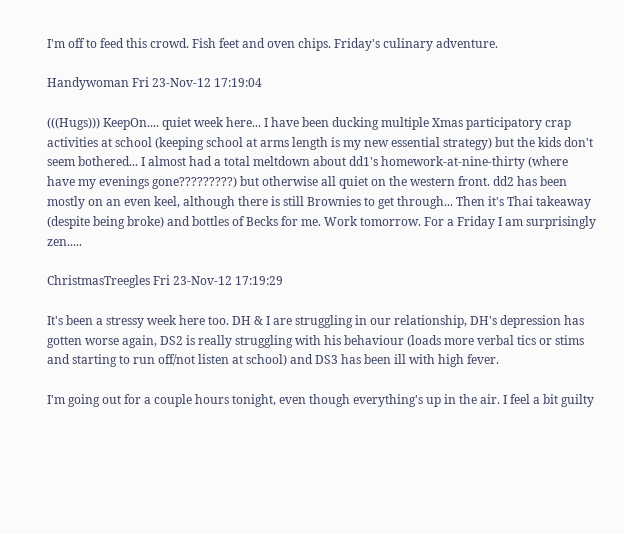I'm off to feed this crowd. Fish feet and oven chips. Friday's culinary adventure.

Handywoman Fri 23-Nov-12 17:19:04

(((Hugs))) KeepOn.... quiet week here... I have been ducking multiple Xmas participatory crap activities at school (keeping school at arms length is my new essential strategy) but the kids don't seem bothered... I almost had a total meltdown about dd1's homework-at-nine-thirty (where have my evenings gone?????????) but otherwise all quiet on the western front. dd2 has been mostly on an even keel, although there is still Brownies to get through... Then it's Thai takeaway (despite being broke) and bottles of Becks for me. Work tomorrow. For a Friday I am surprisingly zen.....

ChristmasTreegles Fri 23-Nov-12 17:19:29

It's been a stressy week here too. DH & I are struggling in our relationship, DH's depression has gotten worse again, DS2 is really struggling with his behaviour (loads more verbal tics or stims and starting to run off/not listen at school) and DS3 has been ill with high fever.

I'm going out for a couple hours tonight, even though everything's up in the air. I feel a bit guilty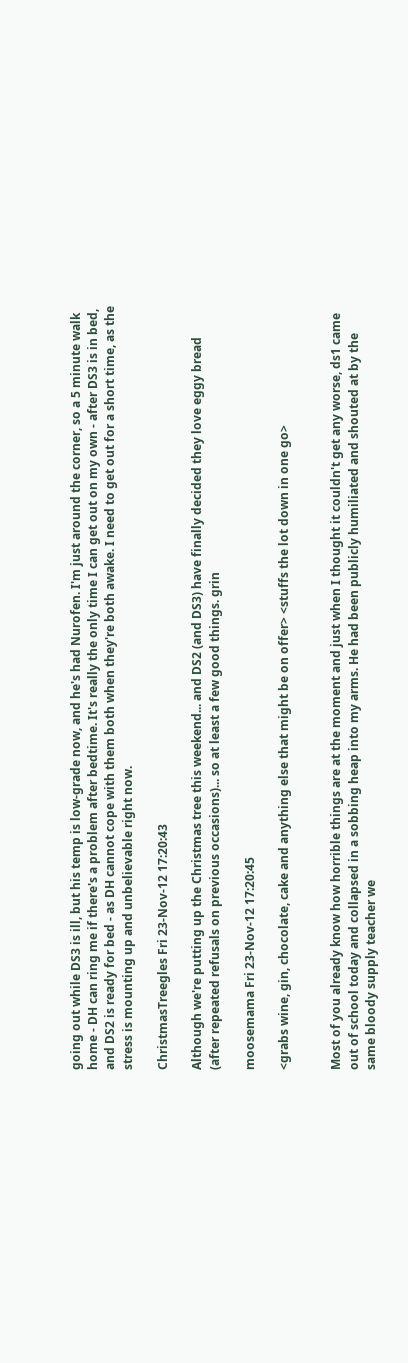going out while DS3 is ill, but his temp is low-grade now, and he's had Nurofen. I'm just around the corner, so a 5 minute walk home - DH can ring me if there's a problem after bedtime. It's really the only time I can get out on my own - after DS3 is in bed, and DS2 is ready for bed - as DH cannot cope with them both when they're both awake. I need to get out for a short time, as the stress is mounting up and unbelievable right now.

ChristmasTreegles Fri 23-Nov-12 17:20:43

Although we're putting up the Christmas tree this weekend... and DS2 (and DS3) have finally decided they love eggy bread (after repeated refusals on previous occasions)... so at least a few good things. grin

moosemama Fri 23-Nov-12 17:20:45

<grabs wine, gin, chocolate, cake and anything else that might be on offer> <stuffs the lot down in one go>


Most of you already know how horrible things are at the moment and just when I thought it couldn't get any worse, ds1 came out of school today and collapsed in a sobbing heap into my arms. He had been publicly humiliated and shouted at by the same bloody supply teacher we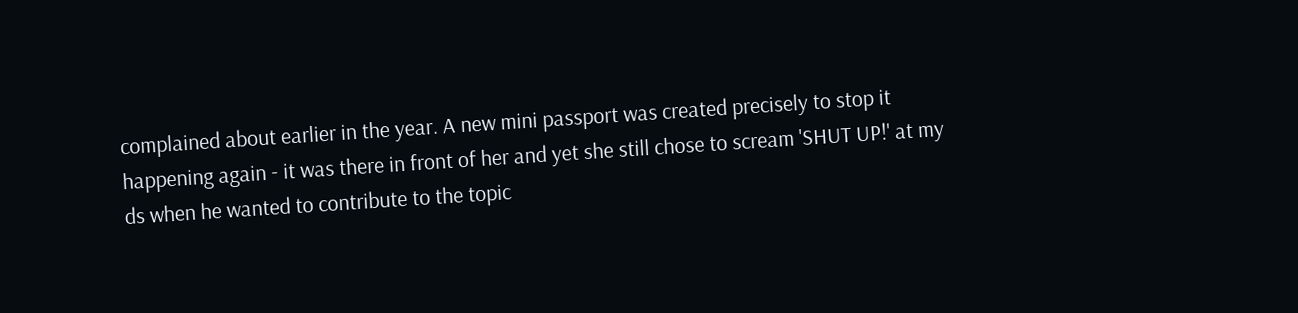complained about earlier in the year. A new mini passport was created precisely to stop it happening again - it was there in front of her and yet she still chose to scream 'SHUT UP!' at my ds when he wanted to contribute to the topic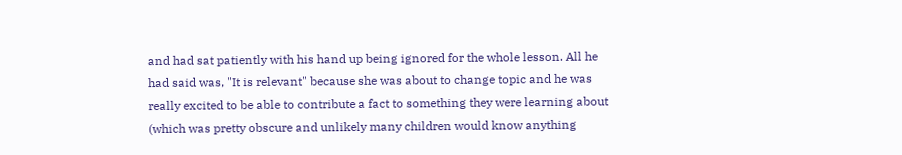and had sat patiently with his hand up being ignored for the whole lesson. All he had said was, "It is relevant" because she was about to change topic and he was really excited to be able to contribute a fact to something they were learning about (which was pretty obscure and unlikely many children would know anything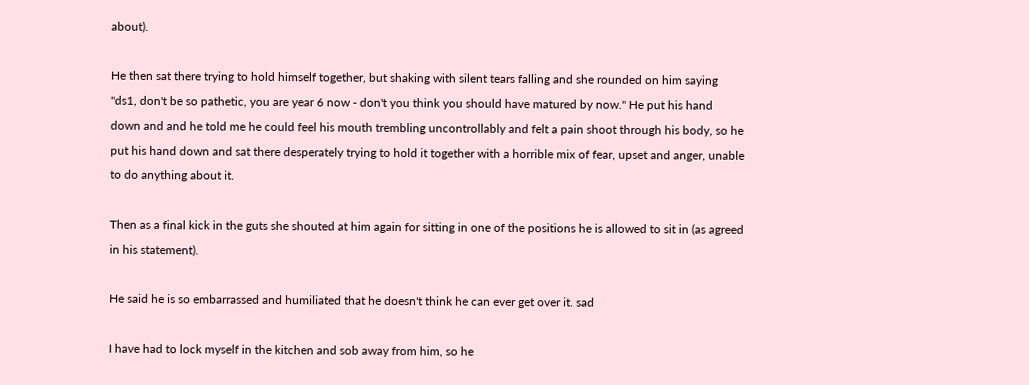about).

He then sat there trying to hold himself together, but shaking with silent tears falling and she rounded on him saying "ds1, don't be so pathetic, you are year 6 now - don't you think you should have matured by now." He put his hand down and and he told me he could feel his mouth trembling uncontrollably and felt a pain shoot through his body, so he put his hand down and sat there desperately trying to hold it together with a horrible mix of fear, upset and anger, unable to do anything about it.

Then as a final kick in the guts she shouted at him again for sitting in one of the positions he is allowed to sit in (as agreed in his statement).

He said he is so embarrassed and humiliated that he doesn't think he can ever get over it. sad

I have had to lock myself in the kitchen and sob away from him, so he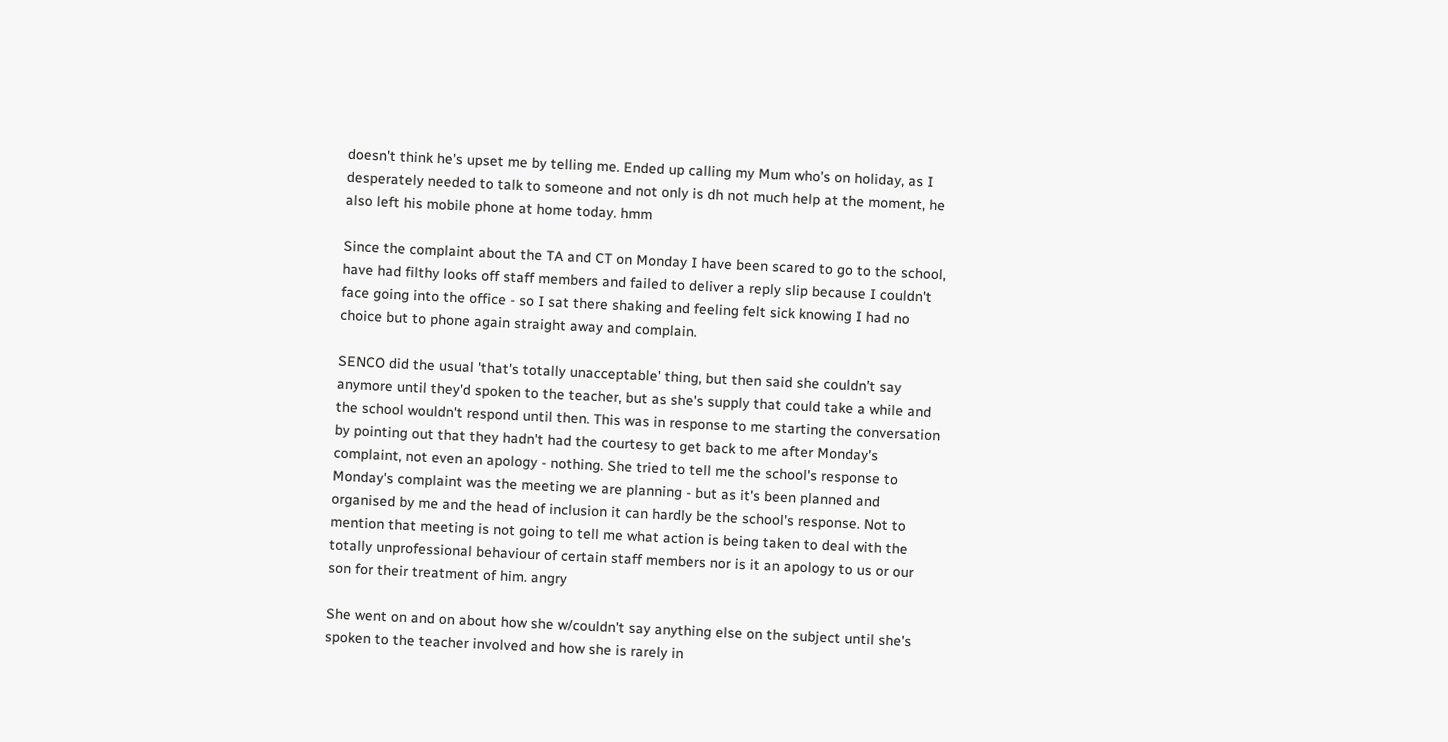doesn't think he's upset me by telling me. Ended up calling my Mum who's on holiday, as I desperately needed to talk to someone and not only is dh not much help at the moment, he also left his mobile phone at home today. hmm

Since the complaint about the TA and CT on Monday I have been scared to go to the school, have had filthy looks off staff members and failed to deliver a reply slip because I couldn't face going into the office - so I sat there shaking and feeling felt sick knowing I had no choice but to phone again straight away and complain.

SENCO did the usual 'that's totally unacceptable' thing, but then said she couldn't say anymore until they'd spoken to the teacher, but as she's supply that could take a while and the school wouldn't respond until then. This was in response to me starting the conversation by pointing out that they hadn't had the courtesy to get back to me after Monday's complaint, not even an apology - nothing. She tried to tell me the school's response to Monday's complaint was the meeting we are planning - but as it's been planned and organised by me and the head of inclusion it can hardly be the school's response. Not to mention that meeting is not going to tell me what action is being taken to deal with the totally unprofessional behaviour of certain staff members nor is it an apology to us or our son for their treatment of him. angry

She went on and on about how she w/couldn't say anything else on the subject until she's spoken to the teacher involved and how she is rarely in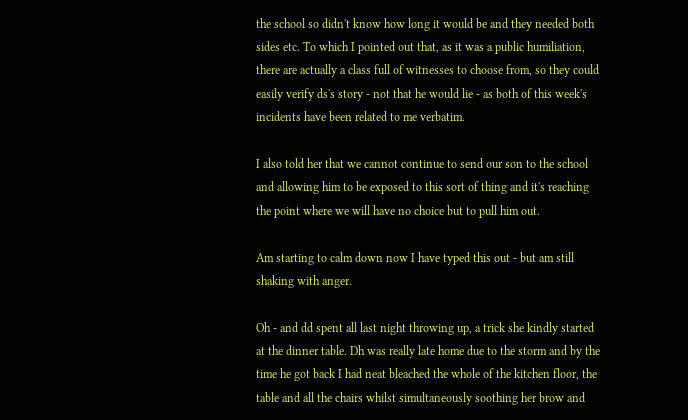the school so didn't know how long it would be and they needed both sides etc. To which I pointed out that, as it was a public humiliation, there are actually a class full of witnesses to choose from, so they could easily verify ds's story - not that he would lie - as both of this week's incidents have been related to me verbatim.

I also told her that we cannot continue to send our son to the school and allowing him to be exposed to this sort of thing and it's reaching the point where we will have no choice but to pull him out.

Am starting to calm down now I have typed this out - but am still shaking with anger.

Oh - and dd spent all last night throwing up, a trick she kindly started at the dinner table. Dh was really late home due to the storm and by the time he got back I had neat bleached the whole of the kitchen floor, the table and all the chairs whilst simultaneously soothing her brow and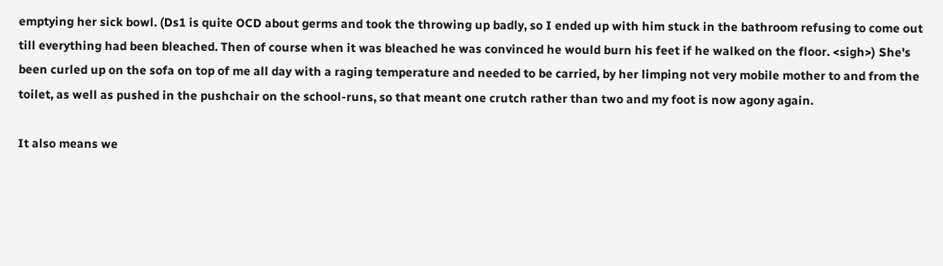emptying her sick bowl. (Ds1 is quite OCD about germs and took the throwing up badly, so I ended up with him stuck in the bathroom refusing to come out till everything had been bleached. Then of course when it was bleached he was convinced he would burn his feet if he walked on the floor. <sigh>) She's been curled up on the sofa on top of me all day with a raging temperature and needed to be carried, by her limping not very mobile mother to and from the toilet, as well as pushed in the pushchair on the school-runs, so that meant one crutch rather than two and my foot is now agony again.

It also means we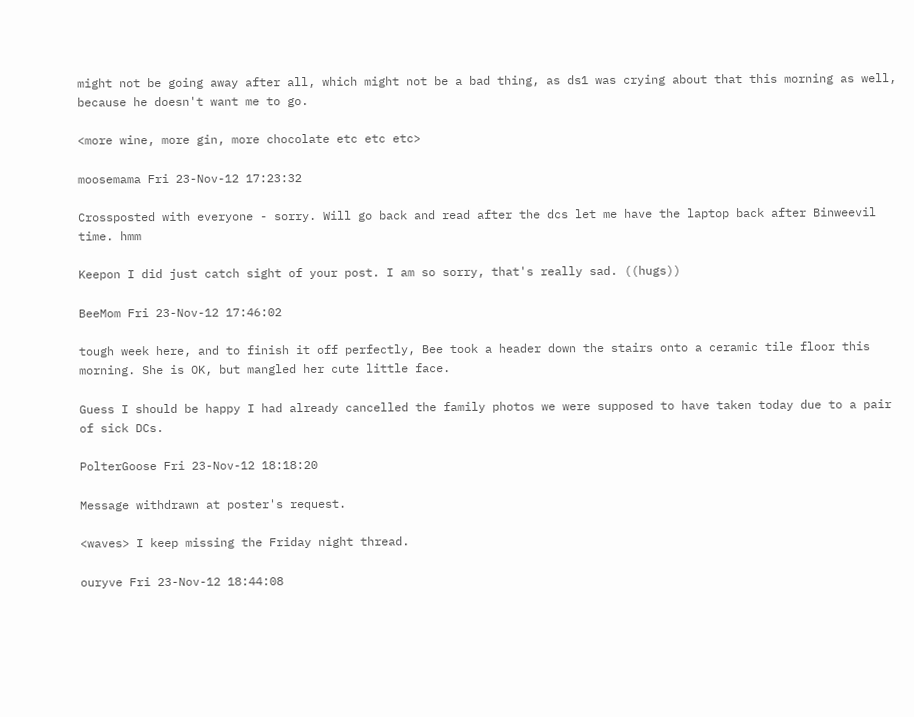might not be going away after all, which might not be a bad thing, as ds1 was crying about that this morning as well, because he doesn't want me to go.

<more wine, more gin, more chocolate etc etc etc>

moosemama Fri 23-Nov-12 17:23:32

Crossposted with everyone - sorry. Will go back and read after the dcs let me have the laptop back after Binweevil time. hmm

Keepon I did just catch sight of your post. I am so sorry, that's really sad. ((hugs))

BeeMom Fri 23-Nov-12 17:46:02

tough week here, and to finish it off perfectly, Bee took a header down the stairs onto a ceramic tile floor this morning. She is OK, but mangled her cute little face.

Guess I should be happy I had already cancelled the family photos we were supposed to have taken today due to a pair of sick DCs.

PolterGoose Fri 23-Nov-12 18:18:20

Message withdrawn at poster's request.

<waves> I keep missing the Friday night thread.

ouryve Fri 23-Nov-12 18:44:08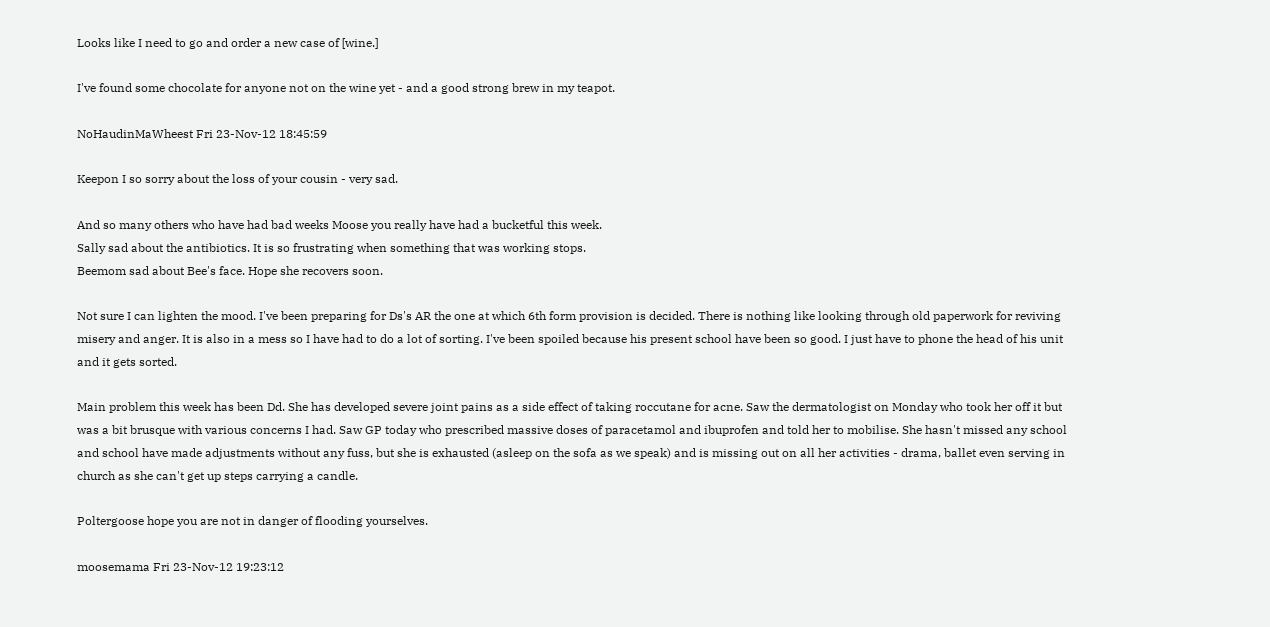Looks like I need to go and order a new case of [wine.]

I've found some chocolate for anyone not on the wine yet - and a good strong brew in my teapot.

NoHaudinMaWheest Fri 23-Nov-12 18:45:59

Keepon I so sorry about the loss of your cousin - very sad.

And so many others who have had bad weeks Moose you really have had a bucketful this week.
Sally sad about the antibiotics. It is so frustrating when something that was working stops.
Beemom sad about Bee's face. Hope she recovers soon.

Not sure I can lighten the mood. I've been preparing for Ds's AR the one at which 6th form provision is decided. There is nothing like looking through old paperwork for reviving misery and anger. It is also in a mess so I have had to do a lot of sorting. I've been spoiled because his present school have been so good. I just have to phone the head of his unit and it gets sorted.

Main problem this week has been Dd. She has developed severe joint pains as a side effect of taking roccutane for acne. Saw the dermatologist on Monday who took her off it but was a bit brusque with various concerns I had. Saw GP today who prescribed massive doses of paracetamol and ibuprofen and told her to mobilise. She hasn't missed any school and school have made adjustments without any fuss, but she is exhausted (asleep on the sofa as we speak) and is missing out on all her activities - drama, ballet even serving in church as she can't get up steps carrying a candle.

Poltergoose hope you are not in danger of flooding yourselves.

moosemama Fri 23-Nov-12 19:23:12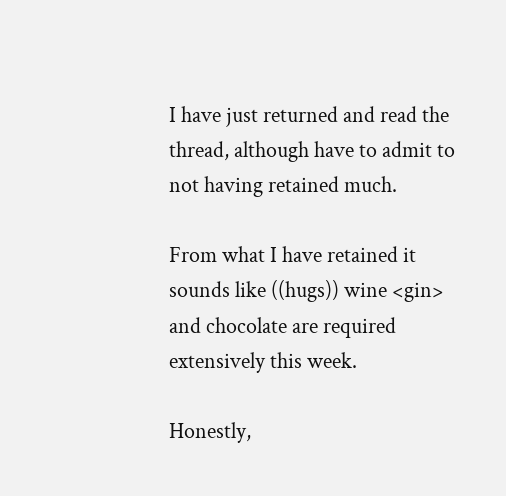I have just returned and read the thread, although have to admit to not having retained much.

From what I have retained it sounds like ((hugs)) wine <gin> and chocolate are required extensively this week.

Honestly,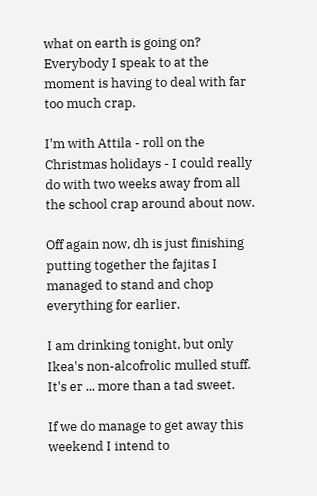what on earth is going on? Everybody I speak to at the moment is having to deal with far too much crap.

I'm with Attila - roll on the Christmas holidays - I could really do with two weeks away from all the school crap around about now.

Off again now, dh is just finishing putting together the fajitas I managed to stand and chop everything for earlier.

I am drinking tonight, but only Ikea's non-alcofrolic mulled stuff. It's er ... more than a tad sweet.

If we do manage to get away this weekend I intend to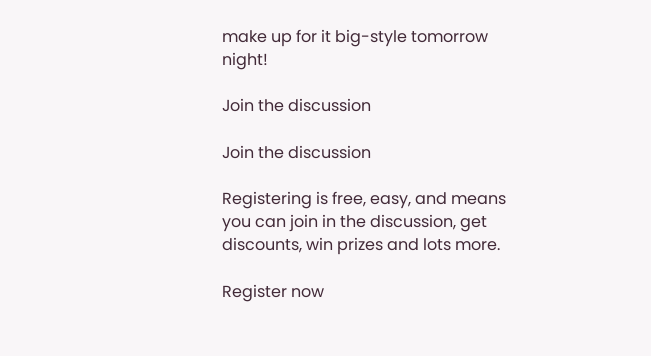make up for it big-style tomorrow night!

Join the discussion

Join the discussion

Registering is free, easy, and means you can join in the discussion, get discounts, win prizes and lots more.

Register now